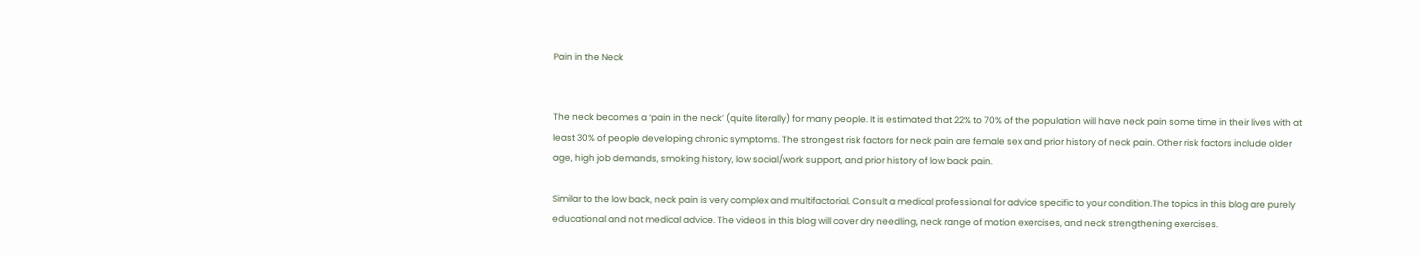Pain in the Neck


The neck becomes a ‘pain in the neck’ (quite literally) for many people. It is estimated that 22% to 70% of the population will have neck pain some time in their lives with at least 30% of people developing chronic symptoms. The strongest risk factors for neck pain are female sex and prior history of neck pain. Other risk factors include older age, high job demands, smoking history, low social/work support, and prior history of low back pain.

Similar to the low back, neck pain is very complex and multifactorial. Consult a medical professional for advice specific to your condition.The topics in this blog are purely educational and not medical advice. The videos in this blog will cover dry needling, neck range of motion exercises, and neck strengthening exercises.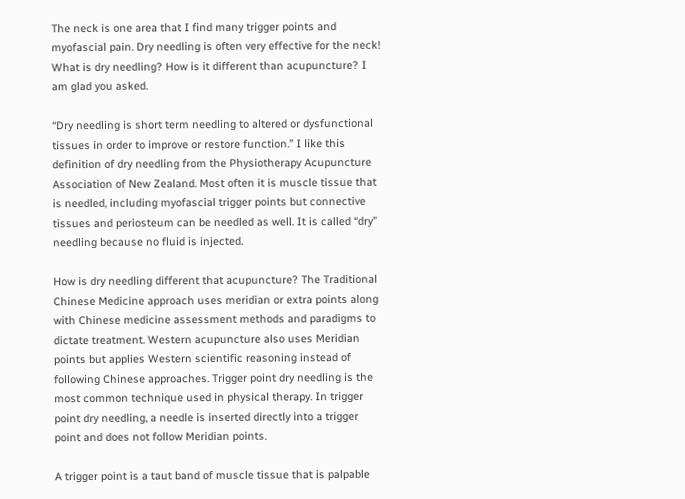The neck is one area that I find many trigger points and myofascial pain. Dry needling is often very effective for the neck! What is dry needling? How is it different than acupuncture? I am glad you asked.

“Dry needling is short term needling to altered or dysfunctional tissues in order to improve or restore function.” I like this definition of dry needling from the Physiotherapy Acupuncture Association of New Zealand. Most often it is muscle tissue that is needled, including myofascial trigger points but connective tissues and periosteum can be needled as well. It is called “dry” needling because no fluid is injected.

How is dry needling different that acupuncture? The Traditional Chinese Medicine approach uses meridian or extra points along with Chinese medicine assessment methods and paradigms to dictate treatment. Western acupuncture also uses Meridian points but applies Western scientific reasoning instead of following Chinese approaches. Trigger point dry needling is the most common technique used in physical therapy. In trigger point dry needling, a needle is inserted directly into a trigger point and does not follow Meridian points.

A trigger point is a taut band of muscle tissue that is palpable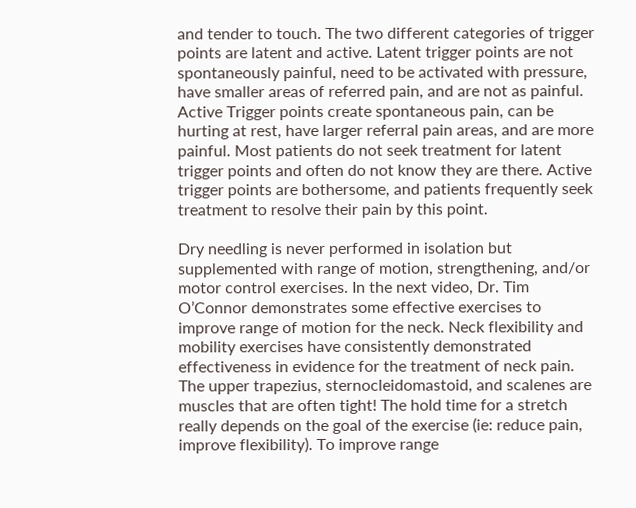and tender to touch. The two different categories of trigger points are latent and active. Latent trigger points are not spontaneously painful, need to be activated with pressure, have smaller areas of referred pain, and are not as painful. Active Trigger points create spontaneous pain, can be hurting at rest, have larger referral pain areas, and are more painful. Most patients do not seek treatment for latent trigger points and often do not know they are there. Active trigger points are bothersome, and patients frequently seek treatment to resolve their pain by this point.

Dry needling is never performed in isolation but supplemented with range of motion, strengthening, and/or motor control exercises. In the next video, Dr. Tim O’Connor demonstrates some effective exercises to improve range of motion for the neck. Neck flexibility and mobility exercises have consistently demonstrated effectiveness in evidence for the treatment of neck pain. The upper trapezius, sternocleidomastoid, and scalenes are muscles that are often tight! The hold time for a stretch really depends on the goal of the exercise (ie: reduce pain, improve flexibility). To improve range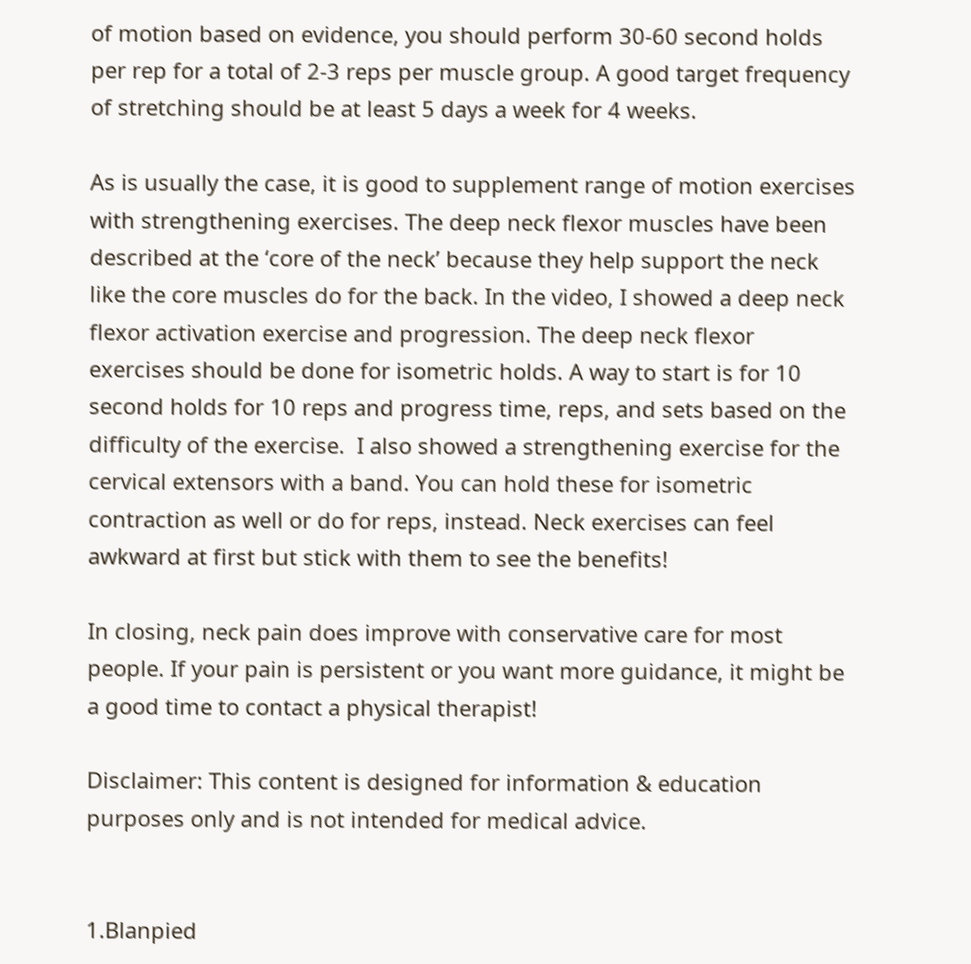of motion based on evidence, you should perform 30-60 second holds per rep for a total of 2-3 reps per muscle group. A good target frequency of stretching should be at least 5 days a week for 4 weeks.

As is usually the case, it is good to supplement range of motion exercises with strengthening exercises. The deep neck flexor muscles have been described at the ‘core of the neck’ because they help support the neck like the core muscles do for the back. In the video, I showed a deep neck flexor activation exercise and progression. The deep neck flexor exercises should be done for isometric holds. A way to start is for 10 second holds for 10 reps and progress time, reps, and sets based on the difficulty of the exercise.  I also showed a strengthening exercise for the cervical extensors with a band. You can hold these for isometric contraction as well or do for reps, instead. Neck exercises can feel awkward at first but stick with them to see the benefits!

In closing, neck pain does improve with conservative care for most people. If your pain is persistent or you want more guidance, it might be a good time to contact a physical therapist!

Disclaimer: This content is designed for information & education purposes only and is not intended for medical advice.


1.Blanpied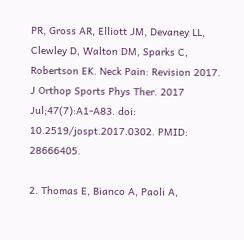PR, Gross AR, Elliott JM, Devaney LL, Clewley D, Walton DM, Sparks C, Robertson EK. Neck Pain: Revision 2017. J Orthop Sports Phys Ther. 2017 Jul;47(7):A1-A83. doi: 10.2519/jospt.2017.0302. PMID: 28666405.

2. Thomas E, Bianco A, Paoli A,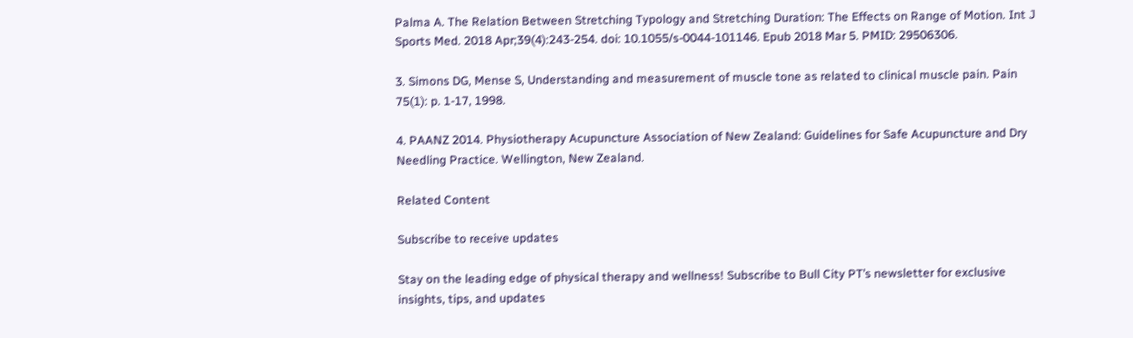Palma A. The Relation Between Stretching Typology and Stretching Duration: The Effects on Range of Motion. Int J Sports Med. 2018 Apr;39(4):243-254. doi: 10.1055/s-0044-101146. Epub 2018 Mar 5. PMID: 29506306.

3. Simons DG, Mense S, Understanding and measurement of muscle tone as related to clinical muscle pain. Pain 75(1): p. 1-17, 1998.

4. PAANZ 2014. Physiotherapy Acupuncture Association of New Zealand: Guidelines for Safe Acupuncture and Dry Needling Practice. Wellington, New Zealand.

Related Content

Subscribe to receive updates

Stay on the leading edge of physical therapy and wellness! Subscribe to Bull City PT’s newsletter for exclusive insights, tips, and updates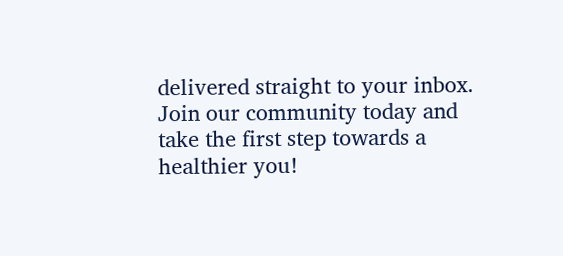delivered straight to your inbox. Join our community today and take the first step towards a healthier you!